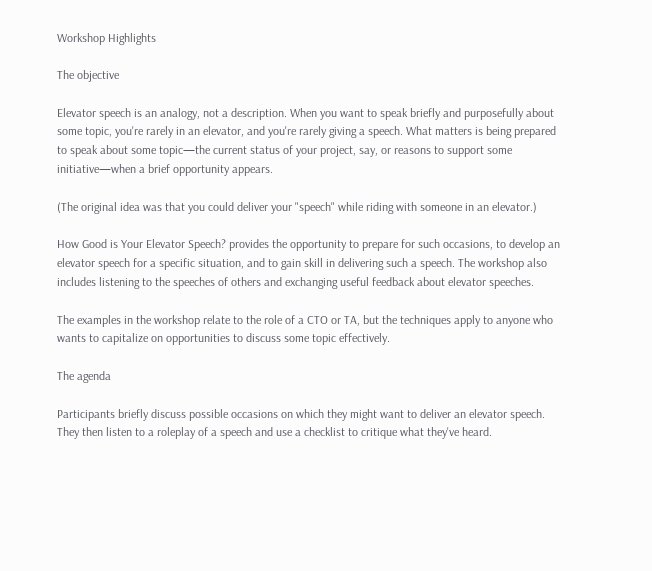Workshop Highlights

The objective

Elevator speech is an analogy, not a description. When you want to speak briefly and purposefully about some topic, you're rarely in an elevator, and you're rarely giving a speech. What matters is being prepared to speak about some topic—the current status of your project, say, or reasons to support some initiative—when a brief opportunity appears.

(The original idea was that you could deliver your "speech" while riding with someone in an elevator.)

How Good is Your Elevator Speech? provides the opportunity to prepare for such occasions, to develop an elevator speech for a specific situation, and to gain skill in delivering such a speech. The workshop also includes listening to the speeches of others and exchanging useful feedback about elevator speeches.

The examples in the workshop relate to the role of a CTO or TA, but the techniques apply to anyone who wants to capitalize on opportunities to discuss some topic effectively.

The agenda

Participants briefly discuss possible occasions on which they might want to deliver an elevator speech. They then listen to a roleplay of a speech and use a checklist to critique what they've heard.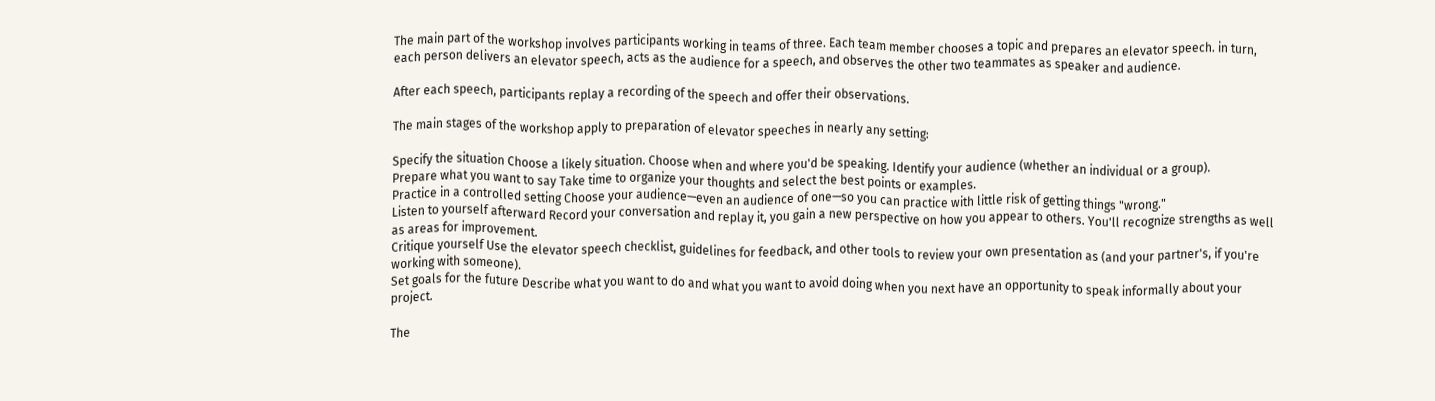The main part of the workshop involves participants working in teams of three. Each team member chooses a topic and prepares an elevator speech. in turn, each person delivers an elevator speech, acts as the audience for a speech, and observes the other two teammates as speaker and audience.

After each speech, participants replay a recording of the speech and offer their observations.

The main stages of the workshop apply to preparation of elevator speeches in nearly any setting:

Specify the situation Choose a likely situation. Choose when and where you'd be speaking. Identify your audience (whether an individual or a group).
Prepare what you want to say Take time to organize your thoughts and select the best points or examples.
Practice in a controlled setting Choose your audience—even an audience of one—so you can practice with little risk of getting things "wrong."
Listen to yourself afterward Record your conversation and replay it, you gain a new perspective on how you appear to others. You'll recognize strengths as well as areas for improvement.
Critique yourself Use the elevator speech checklist, guidelines for feedback, and other tools to review your own presentation as (and your partner's, if you're working with someone).
Set goals for the future Describe what you want to do and what you want to avoid doing when you next have an opportunity to speak informally about your project.

The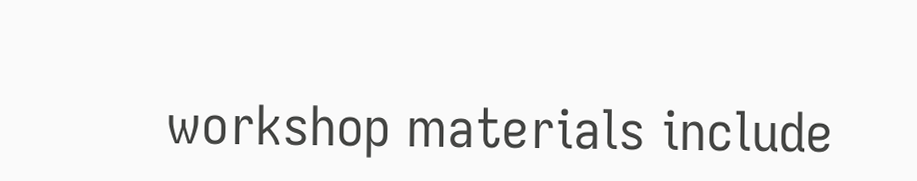workshop materials include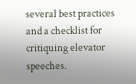several best practices and a checklist for critiquing elevator speeches.